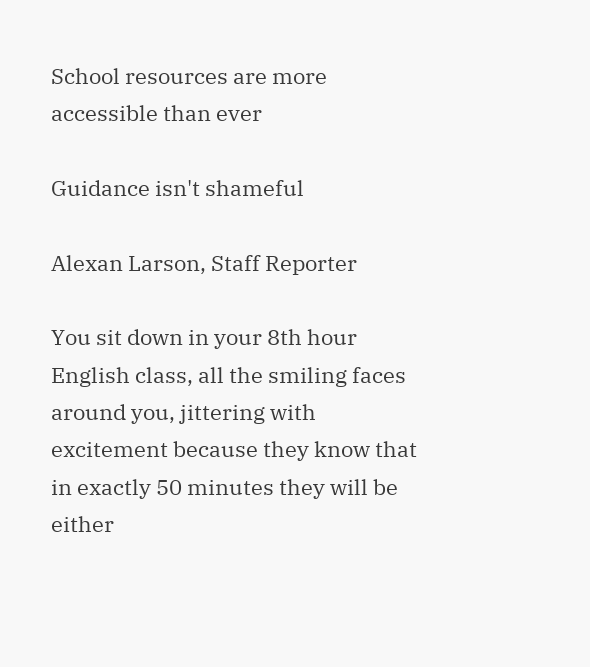School resources are more accessible than ever

Guidance isn't shameful

Alexan Larson, Staff Reporter

You sit down in your 8th hour English class, all the smiling faces around you, jittering with excitement because they know that in exactly 50 minutes they will be either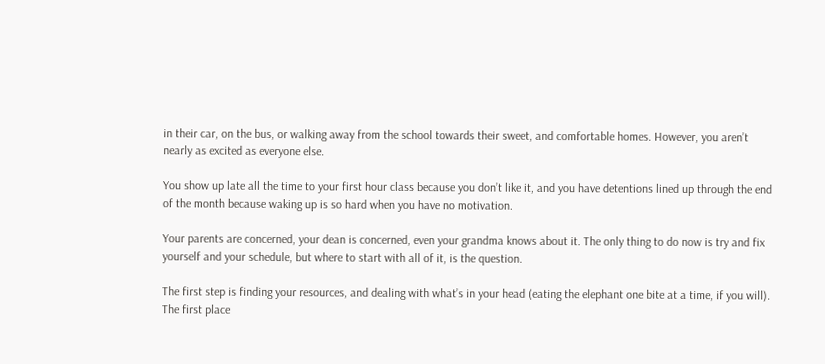in their car, on the bus, or walking away from the school towards their sweet, and comfortable homes. However, you aren’t nearly as excited as everyone else.

You show up late all the time to your first hour class because you don’t like it, and you have detentions lined up through the end of the month because waking up is so hard when you have no motivation.

Your parents are concerned, your dean is concerned, even your grandma knows about it. The only thing to do now is try and fix yourself and your schedule, but where to start with all of it, is the question.

The first step is finding your resources, and dealing with what’s in your head (eating the elephant one bite at a time, if you will). The first place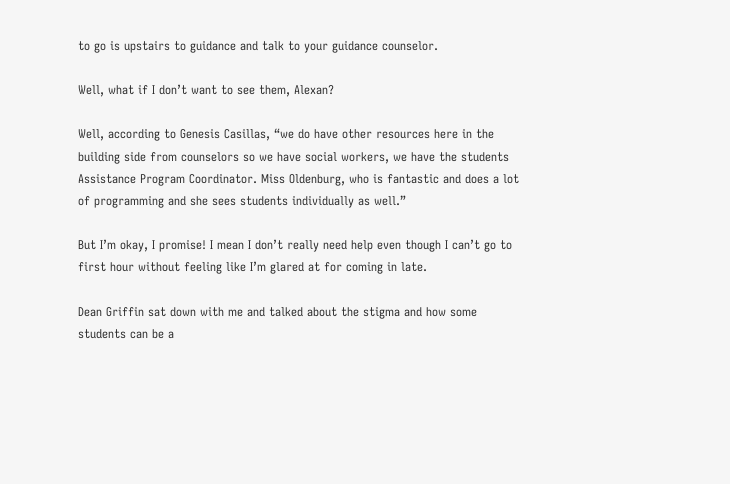to go is upstairs to guidance and talk to your guidance counselor.

Well, what if I don’t want to see them, Alexan?

Well, according to Genesis Casillas, “we do have other resources here in the building side from counselors so we have social workers, we have the students Assistance Program Coordinator. Miss Oldenburg, who is fantastic and does a lot of programming and she sees students individually as well.”

But I’m okay, I promise! I mean I don’t really need help even though I can’t go to first hour without feeling like I’m glared at for coming in late.

Dean Griffin sat down with me and talked about the stigma and how some students can be a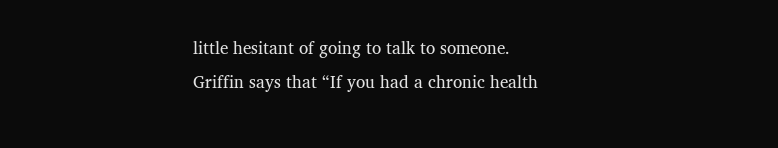little hesitant of going to talk to someone. Griffin says that “If you had a chronic health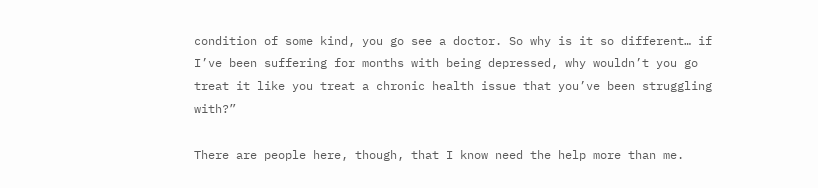condition of some kind, you go see a doctor. So why is it so different… if I’ve been suffering for months with being depressed, why wouldn’t you go treat it like you treat a chronic health issue that you’ve been struggling with?”

There are people here, though, that I know need the help more than me.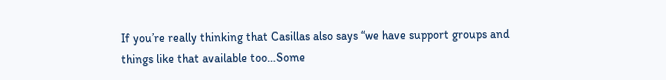If you’re really thinking that Casillas also says “we have support groups and things like that available too…Some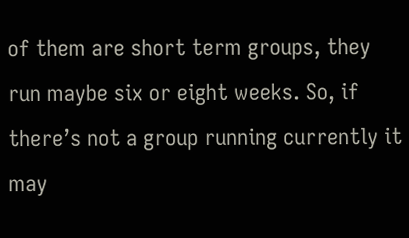of them are short term groups, they run maybe six or eight weeks. So, if there’s not a group running currently it may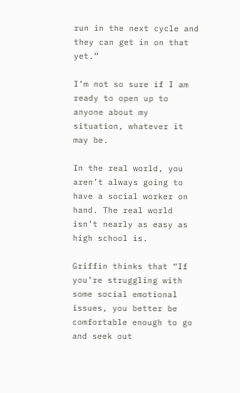run in the next cycle and they can get in on that yet.”

I’m not so sure if I am ready to open up to anyone about my situation, whatever it may be.

In the real world, you aren’t always going to have a social worker on hand. The real world isn’t nearly as easy as high school is.

Griffin thinks that “If you’re struggling with some social emotional issues, you better be comfortable enough to go and seek out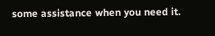some assistance when you need it.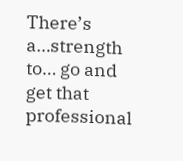There’s a…strength to… go and get that professional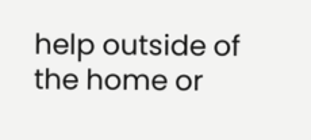help outside of the home or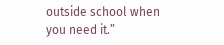outside school when you need it.”